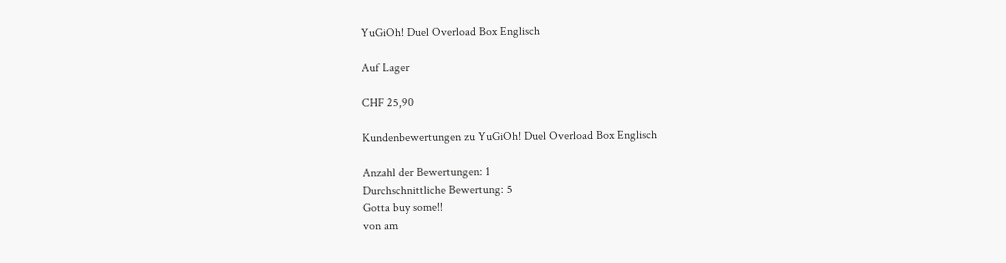YuGiOh! Duel Overload Box Englisch

Auf Lager

CHF 25,90

Kundenbewertungen zu YuGiOh! Duel Overload Box Englisch

Anzahl der Bewertungen: 1
Durchschnittliche Bewertung: 5
Gotta buy some!!
von am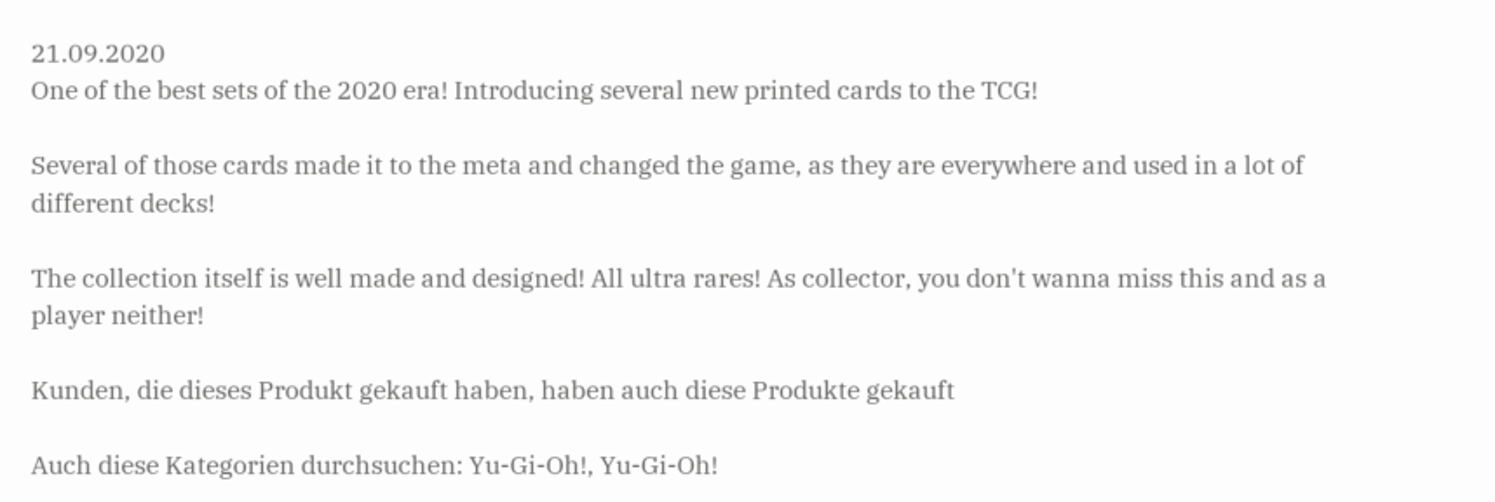21.09.2020
One of the best sets of the 2020 era! Introducing several new printed cards to the TCG!

Several of those cards made it to the meta and changed the game, as they are everywhere and used in a lot of different decks!

The collection itself is well made and designed! All ultra rares! As collector, you don't wanna miss this and as a player neither!

Kunden, die dieses Produkt gekauft haben, haben auch diese Produkte gekauft

Auch diese Kategorien durchsuchen: Yu-Gi-Oh!, Yu-Gi-Oh!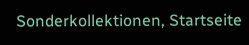Sonderkollektionen, Startseite